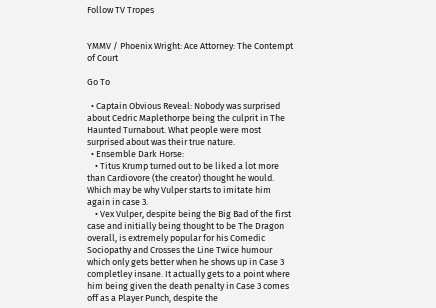Follow TV Tropes


YMMV / Phoenix Wright: Ace Attorney: The Contempt of Court

Go To

  • Captain Obvious Reveal: Nobody was surprised about Cedric Maplethorpe being the culprit in The Haunted Turnabout. What people were most surprised about was their true nature.
  • Ensemble Dark Horse:
    • Titus Krump turned out to be liked a lot more than Cardiovore (the creator) thought he would. Which may be why Vulper starts to imitate him again in case 3.
    • Vex Vulper, despite being the Big Bad of the first case and initially being thought to be The Dragon overall, is extremely popular for his Comedic Sociopathy and Crosses the Line Twice humour which only gets better when he shows up in Case 3 completley insane. It actually gets to a point where him being given the death penalty in Case 3 comes off as a Player Punch, despite the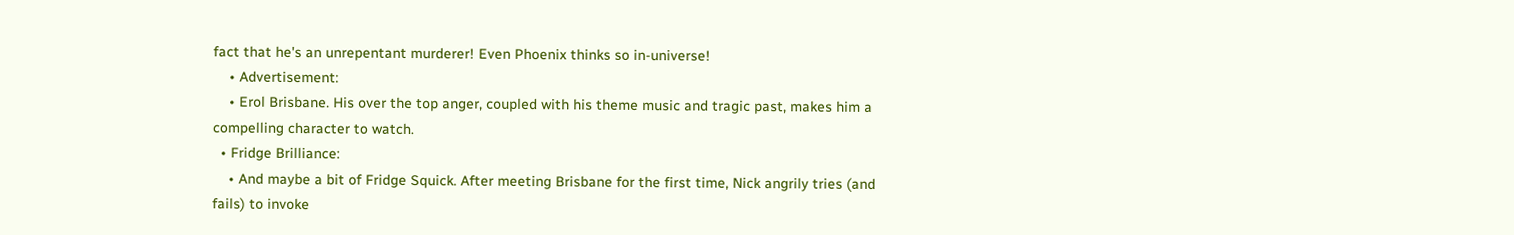fact that he's an unrepentant murderer! Even Phoenix thinks so in-universe!
    • Advertisement:
    • Erol Brisbane. His over the top anger, coupled with his theme music and tragic past, makes him a compelling character to watch.
  • Fridge Brilliance:
    • And maybe a bit of Fridge Squick. After meeting Brisbane for the first time, Nick angrily tries (and fails) to invoke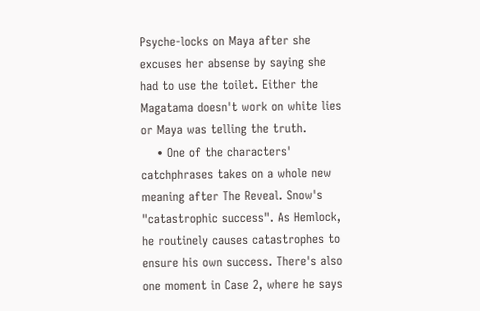Psyche-locks on Maya after she excuses her absense by saying she had to use the toilet. Either the Magatama doesn't work on white lies or Maya was telling the truth.
    • One of the characters' catchphrases takes on a whole new meaning after The Reveal. Snow's "catastrophic success". As Hemlock, he routinely causes catastrophes to ensure his own success. There's also one moment in Case 2, where he says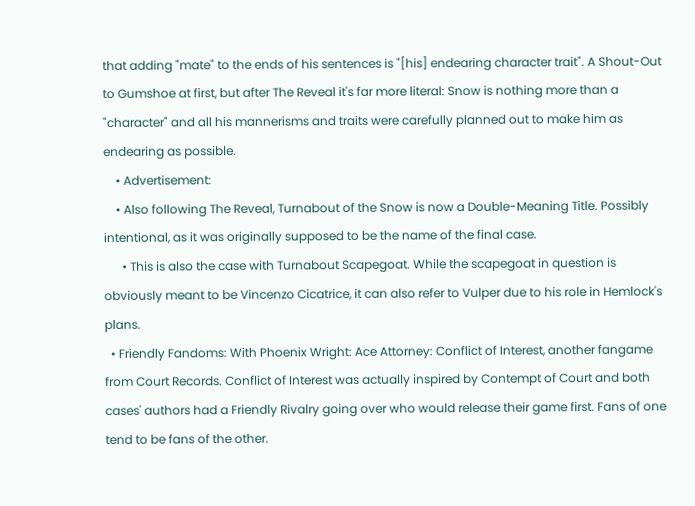that adding "mate" to the ends of his sentences is "[his] endearing character trait". A Shout-Out to Gumshoe at first, but after The Reveal it's far more literal: Snow is nothing more than a "character" and all his mannerisms and traits were carefully planned out to make him as endearing as possible.
    • Advertisement:
    • Also following The Reveal, Turnabout of the Snow is now a Double-Meaning Title. Possibly intentional, as it was originally supposed to be the name of the final case.
      • This is also the case with Turnabout Scapegoat. While the scapegoat in question is obviously meant to be Vincenzo Cicatrice, it can also refer to Vulper due to his role in Hemlock's plans.
  • Friendly Fandoms: With Phoenix Wright: Ace Attorney: Conflict of Interest, another fangame from Court Records. Conflict of Interest was actually inspired by Contempt of Court and both cases' authors had a Friendly Rivalry going over who would release their game first. Fans of one tend to be fans of the other.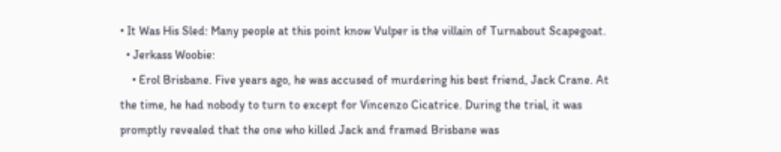• It Was His Sled: Many people at this point know Vulper is the villain of Turnabout Scapegoat.
  • Jerkass Woobie:
    • Erol Brisbane. Five years ago, he was accused of murdering his best friend, Jack Crane. At the time, he had nobody to turn to except for Vincenzo Cicatrice. During the trial, it was promptly revealed that the one who killed Jack and framed Brisbane was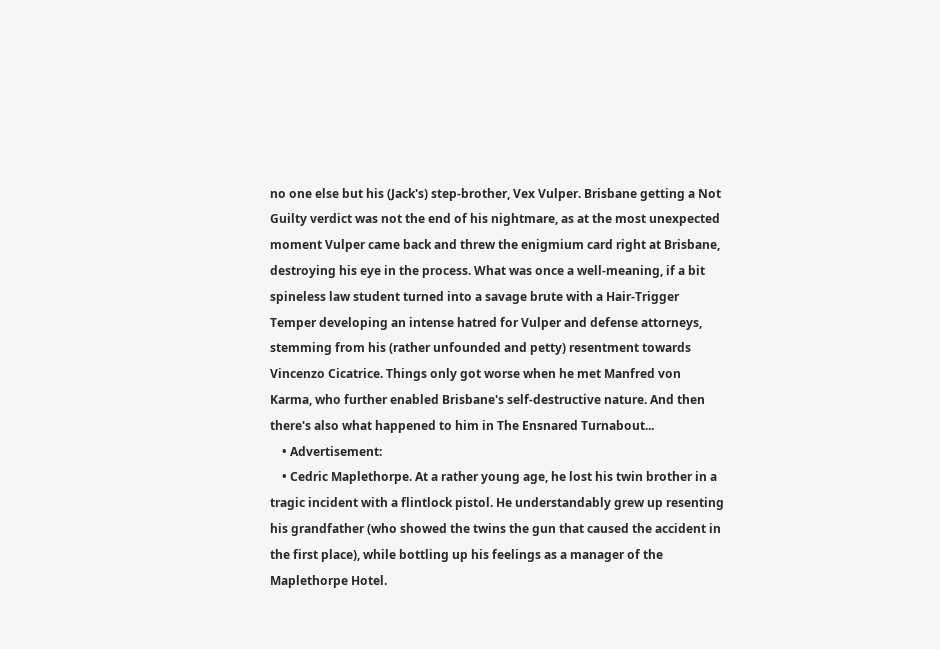no one else but his (Jack's) step-brother, Vex Vulper. Brisbane getting a Not Guilty verdict was not the end of his nightmare, as at the most unexpected moment Vulper came back and threw the enigmium card right at Brisbane, destroying his eye in the process. What was once a well-meaning, if a bit spineless law student turned into a savage brute with a Hair-Trigger Temper developing an intense hatred for Vulper and defense attorneys, stemming from his (rather unfounded and petty) resentment towards Vincenzo Cicatrice. Things only got worse when he met Manfred von Karma, who further enabled Brisbane's self-destructive nature. And then there's also what happened to him in The Ensnared Turnabout...
    • Advertisement:
    • Cedric Maplethorpe. At a rather young age, he lost his twin brother in a tragic incident with a flintlock pistol. He understandably grew up resenting his grandfather (who showed the twins the gun that caused the accident in the first place), while bottling up his feelings as a manager of the Maplethorpe Hotel.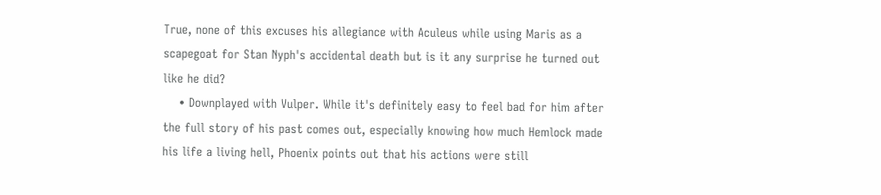True, none of this excuses his allegiance with Aculeus while using Maris as a scapegoat for Stan Nyph's accidental death but is it any surprise he turned out like he did?
    • Downplayed with Vulper. While it's definitely easy to feel bad for him after the full story of his past comes out, especially knowing how much Hemlock made his life a living hell, Phoenix points out that his actions were still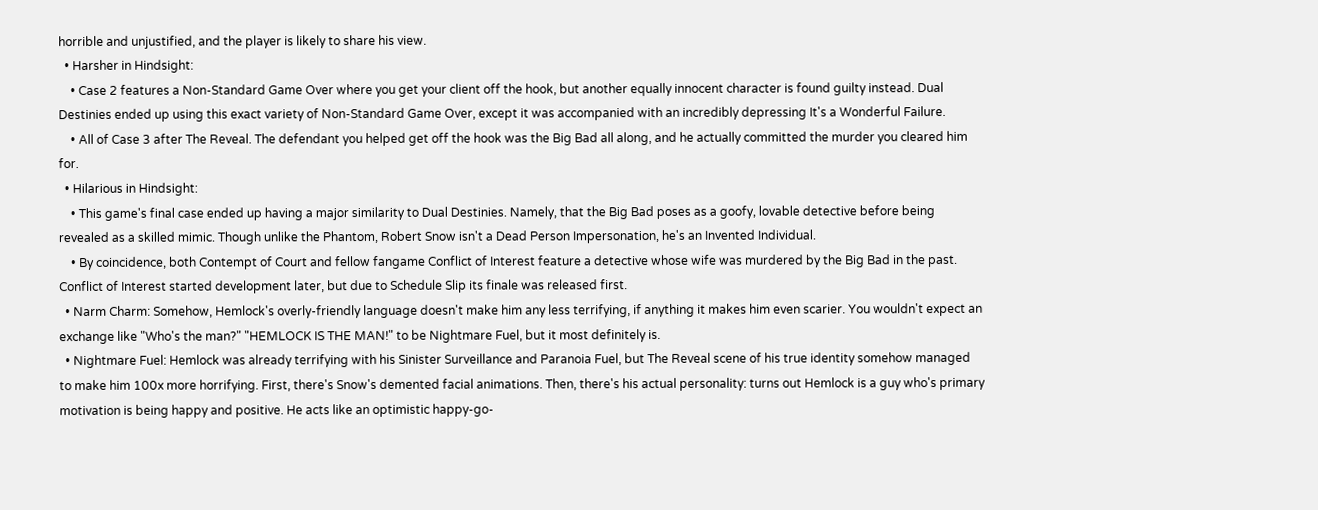horrible and unjustified, and the player is likely to share his view.
  • Harsher in Hindsight:
    • Case 2 features a Non-Standard Game Over where you get your client off the hook, but another equally innocent character is found guilty instead. Dual Destinies ended up using this exact variety of Non-Standard Game Over, except it was accompanied with an incredibly depressing It's a Wonderful Failure.
    • All of Case 3 after The Reveal. The defendant you helped get off the hook was the Big Bad all along, and he actually committed the murder you cleared him for.
  • Hilarious in Hindsight:
    • This game's final case ended up having a major similarity to Dual Destinies. Namely, that the Big Bad poses as a goofy, lovable detective before being revealed as a skilled mimic. Though unlike the Phantom, Robert Snow isn't a Dead Person Impersonation, he's an Invented Individual.
    • By coincidence, both Contempt of Court and fellow fangame Conflict of Interest feature a detective whose wife was murdered by the Big Bad in the past. Conflict of Interest started development later, but due to Schedule Slip its finale was released first.
  • Narm Charm: Somehow, Hemlock's overly-friendly language doesn't make him any less terrifying, if anything it makes him even scarier. You wouldn't expect an exchange like "Who's the man?" "HEMLOCK IS THE MAN!" to be Nightmare Fuel, but it most definitely is.
  • Nightmare Fuel: Hemlock was already terrifying with his Sinister Surveillance and Paranoia Fuel, but The Reveal scene of his true identity somehow managed to make him 100x more horrifying. First, there's Snow's demented facial animations. Then, there's his actual personality: turns out Hemlock is a guy who's primary motivation is being happy and positive. He acts like an optimistic happy-go-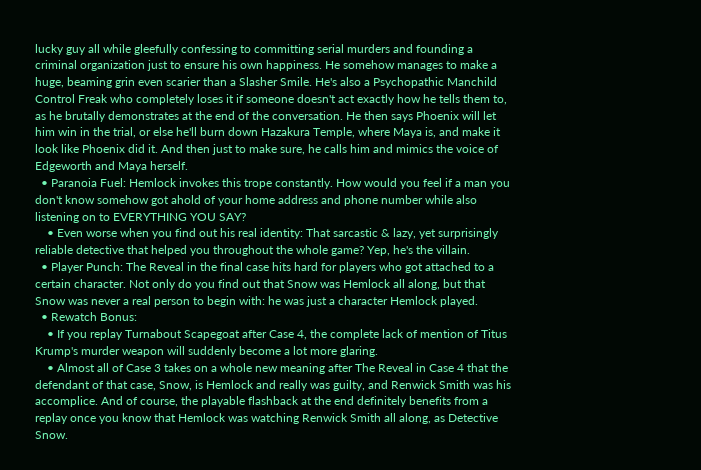lucky guy all while gleefully confessing to committing serial murders and founding a criminal organization just to ensure his own happiness. He somehow manages to make a huge, beaming grin even scarier than a Slasher Smile. He's also a Psychopathic Manchild Control Freak who completely loses it if someone doesn't act exactly how he tells them to, as he brutally demonstrates at the end of the conversation. He then says Phoenix will let him win in the trial, or else he'll burn down Hazakura Temple, where Maya is, and make it look like Phoenix did it. And then just to make sure, he calls him and mimics the voice of Edgeworth and Maya herself.
  • Paranoia Fuel: Hemlock invokes this trope constantly. How would you feel if a man you don't know somehow got ahold of your home address and phone number while also listening on to EVERYTHING YOU SAY?
    • Even worse when you find out his real identity: That sarcastic & lazy, yet surprisingly reliable detective that helped you throughout the whole game? Yep, he's the villain.
  • Player Punch: The Reveal in the final case hits hard for players who got attached to a certain character. Not only do you find out that Snow was Hemlock all along, but that Snow was never a real person to begin with: he was just a character Hemlock played.
  • Rewatch Bonus:
    • If you replay Turnabout Scapegoat after Case 4, the complete lack of mention of Titus Krump's murder weapon will suddenly become a lot more glaring.
    • Almost all of Case 3 takes on a whole new meaning after The Reveal in Case 4 that the defendant of that case, Snow, is Hemlock and really was guilty, and Renwick Smith was his accomplice. And of course, the playable flashback at the end definitely benefits from a replay once you know that Hemlock was watching Renwick Smith all along, as Detective Snow.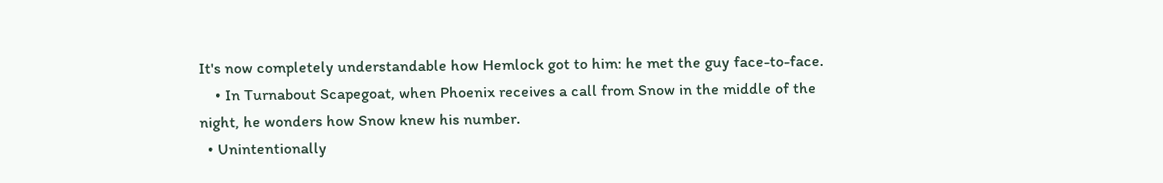It's now completely understandable how Hemlock got to him: he met the guy face-to-face.
    • In Turnabout Scapegoat, when Phoenix receives a call from Snow in the middle of the night, he wonders how Snow knew his number.
  • Unintentionally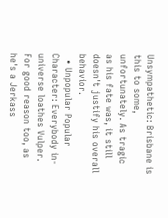Unsympathetic: Brisbane is this to some, unfortunately. As tragic as his fate was, it still doesn't justify his overall behavior.
  • Unpopular Popular Character: Everybody in-universe loathes Vulper. For good reason too, as he's a Jerkass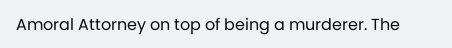Amoral Attorney on top of being a murderer. The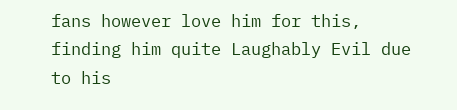fans however love him for this, finding him quite Laughably Evil due to his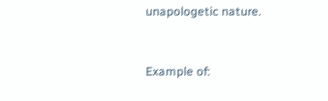unapologetic nature.


Example of: